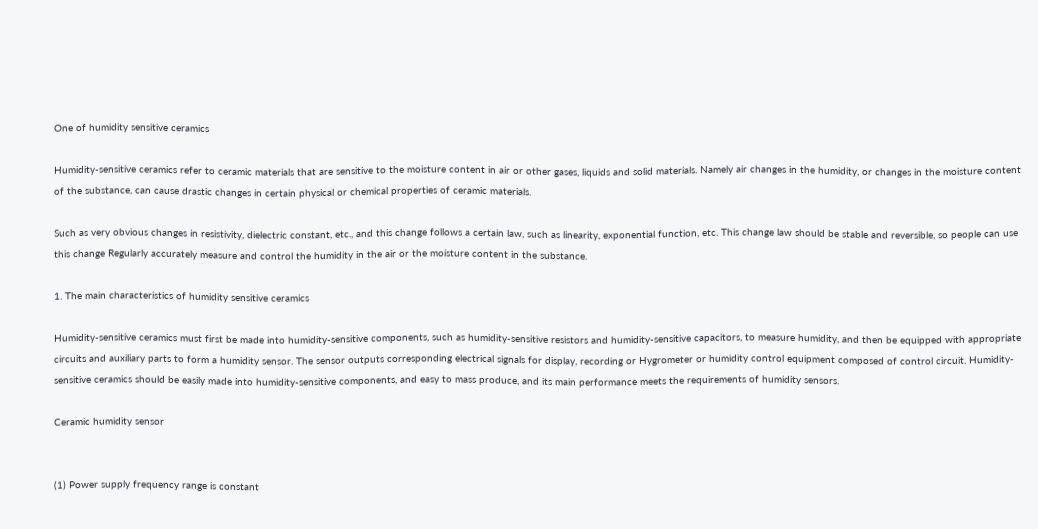One of humidity sensitive ceramics

Humidity-sensitive ceramics refer to ceramic materials that are sensitive to the moisture content in air or other gases, liquids and solid materials. Namely air changes in the humidity, or changes in the moisture content of the substance, can cause drastic changes in certain physical or chemical properties of ceramic materials.

Such as very obvious changes in resistivity, dielectric constant, etc., and this change follows a certain law, such as linearity, exponential function, etc. This change law should be stable and reversible, so people can use this change Regularly accurately measure and control the humidity in the air or the moisture content in the substance.

1. The main characteristics of humidity sensitive ceramics

Humidity-sensitive ceramics must first be made into humidity-sensitive components, such as humidity-sensitive resistors and humidity-sensitive capacitors, to measure humidity, and then be equipped with appropriate circuits and auxiliary parts to form a humidity sensor. The sensor outputs corresponding electrical signals for display, recording or Hygrometer or humidity control equipment composed of control circuit. Humidity-sensitive ceramics should be easily made into humidity-sensitive components, and easy to mass produce, and its main performance meets the requirements of humidity sensors.

Ceramic humidity sensor


(1) Power supply frequency range is constant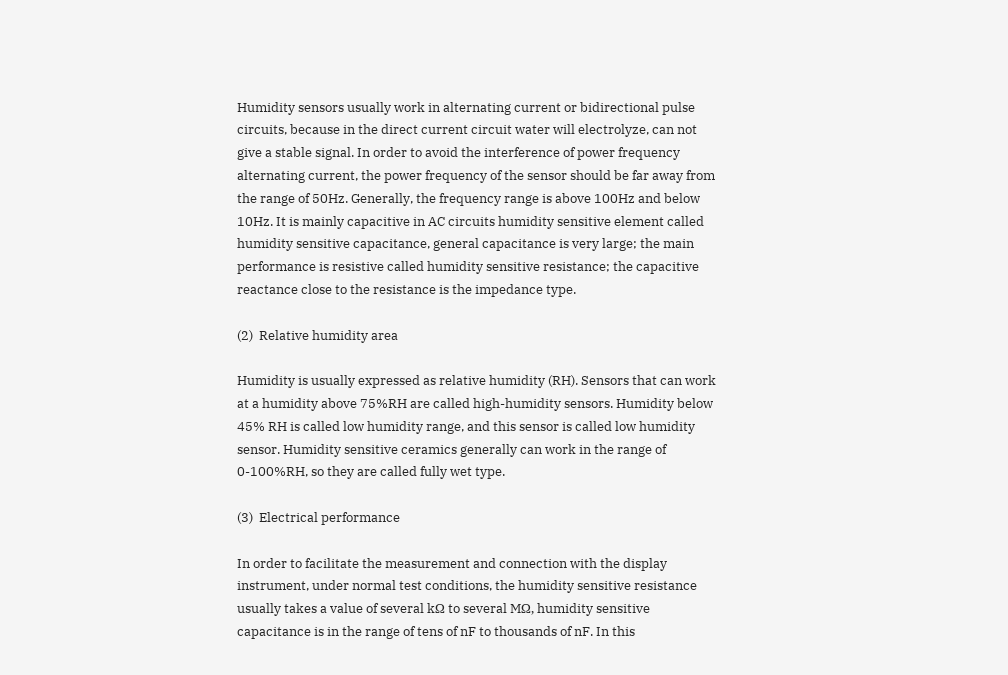Humidity sensors usually work in alternating current or bidirectional pulse circuits, because in the direct current circuit water will electrolyze, can not give a stable signal. In order to avoid the interference of power frequency alternating current, the power frequency of the sensor should be far away from the range of 50Hz. Generally, the frequency range is above 100Hz and below 10Hz. It is mainly capacitive in AC circuits humidity sensitive element called humidity sensitive capacitance, general capacitance is very large; the main performance is resistive called humidity sensitive resistance; the capacitive reactance close to the resistance is the impedance type.

(2)  Relative humidity area

Humidity is usually expressed as relative humidity (RH). Sensors that can work at a humidity above 75%RH are called high-humidity sensors. Humidity below 45% RH is called low humidity range, and this sensor is called low humidity sensor. Humidity sensitive ceramics generally can work in the range of 0-100%RH, so they are called fully wet type.

(3)  Electrical performance

In order to facilitate the measurement and connection with the display instrument, under normal test conditions, the humidity sensitive resistance usually takes a value of several kΩ to several MΩ, humidity sensitive capacitance is in the range of tens of nF to thousands of nF. In this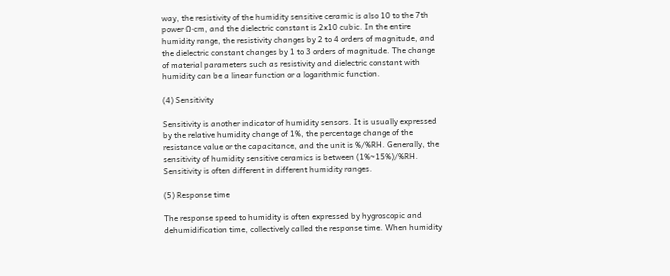way, the resistivity of the humidity sensitive ceramic is also 10 to the 7th power Ω·cm, and the dielectric constant is 2x10 cubic. In the entire humidity range, the resistivity changes by 2 to 4 orders of magnitude, and the dielectric constant changes by 1 to 3 orders of magnitude. The change of material parameters such as resistivity and dielectric constant with humidity can be a linear function or a logarithmic function.

(4) Sensitivity

Sensitivity is another indicator of humidity sensors. It is usually expressed by the relative humidity change of 1%, the percentage change of the resistance value or the capacitance, and the unit is %/%RH. Generally, the sensitivity of humidity sensitive ceramics is between (1%~15%)/%RH. Sensitivity is often different in different humidity ranges.

(5) Response time

The response speed to humidity is often expressed by hygroscopic and dehumidification time, collectively called the response time. When humidity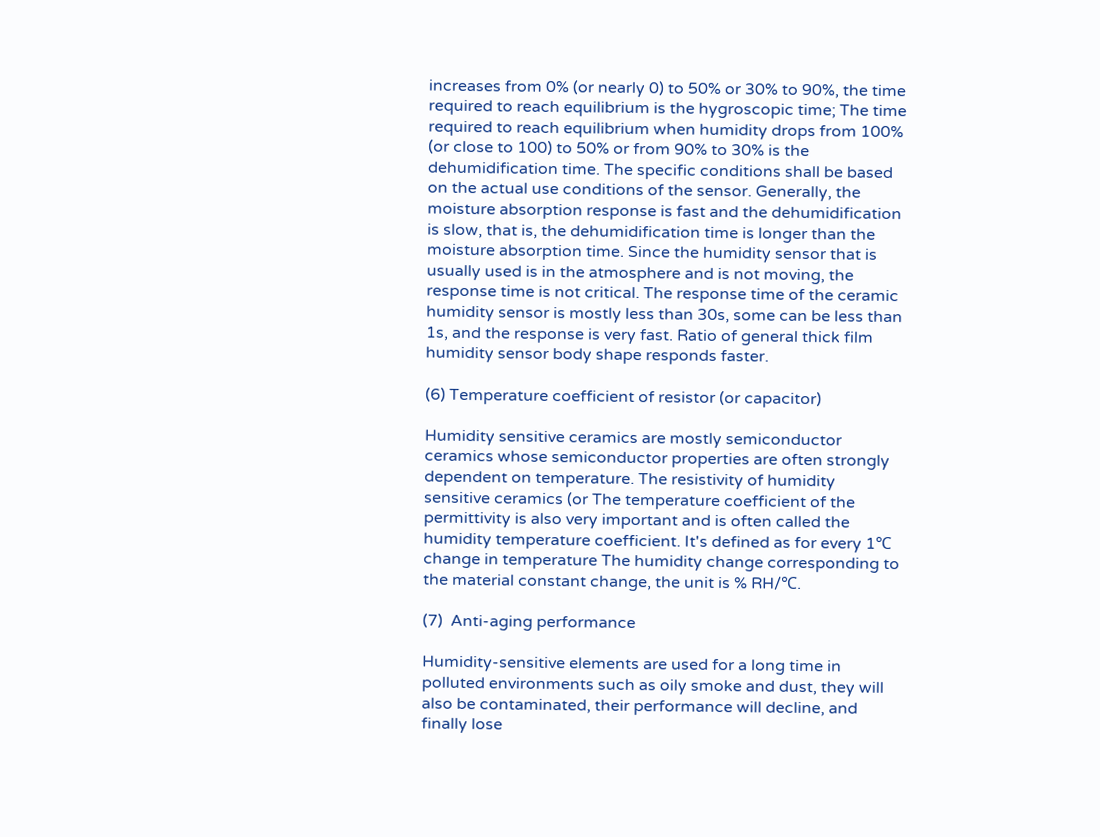increases from 0% (or nearly 0) to 50% or 30% to 90%, the time required to reach equilibrium is the hygroscopic time; The time required to reach equilibrium when humidity drops from 100% (or close to 100) to 50% or from 90% to 30% is the dehumidification time. The specific conditions shall be based on the actual use conditions of the sensor. Generally, the moisture absorption response is fast and the dehumidification is slow, that is, the dehumidification time is longer than the moisture absorption time. Since the humidity sensor that is usually used is in the atmosphere and is not moving, the response time is not critical. The response time of the ceramic humidity sensor is mostly less than 30s, some can be less than 1s, and the response is very fast. Ratio of general thick film humidity sensor body shape responds faster.

(6) Temperature coefficient of resistor (or capacitor)

Humidity sensitive ceramics are mostly semiconductor ceramics whose semiconductor properties are often strongly dependent on temperature. The resistivity of humidity sensitive ceramics (or The temperature coefficient of the permittivity is also very important and is often called the humidity temperature coefficient. It's defined as for every 1℃ change in temperature The humidity change corresponding to the material constant change, the unit is % RH/℃.

(7)  Anti-aging performance

Humidity-sensitive elements are used for a long time in polluted environments such as oily smoke and dust, they will also be contaminated, their performance will decline, and finally lose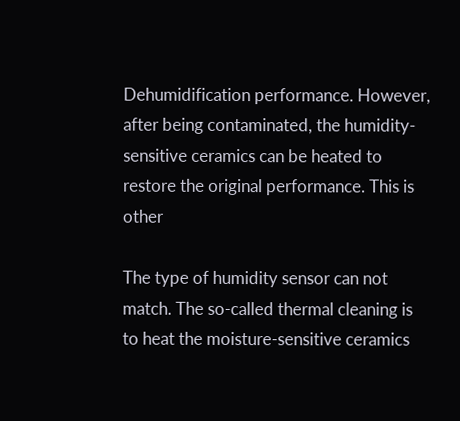Dehumidification performance. However, after being contaminated, the humidity-sensitive ceramics can be heated to restore the original performance. This is other

The type of humidity sensor can not match. The so-called thermal cleaning is to heat the moisture-sensitive ceramics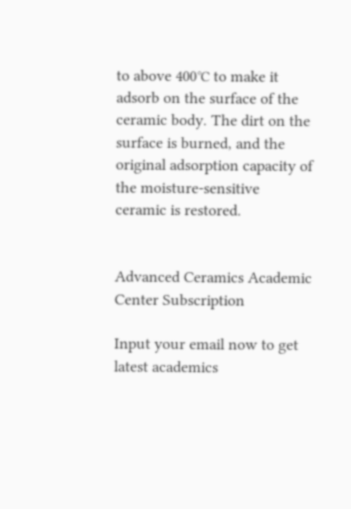to above 400℃ to make it adsorb on the surface of the ceramic body. The dirt on the surface is burned, and the original adsorption capacity of the moisture-sensitive ceramic is restored.


Advanced Ceramics Academic Center Subscription

Input your email now to get latest academics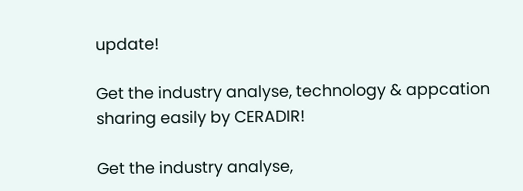update!

Get the industry analyse, technology & appcation sharing easily by CERADIR!

Get the industry analyse,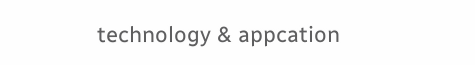technology & appcation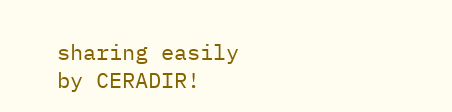sharing easily by CERADIR!